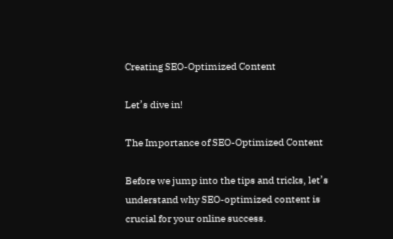Creating SEO-Optimized Content

Let’s dive in!

The Importance of SEO-Optimized Content

Before we jump into the tips and tricks, let’s understand why SEO-optimized content is crucial for your online success.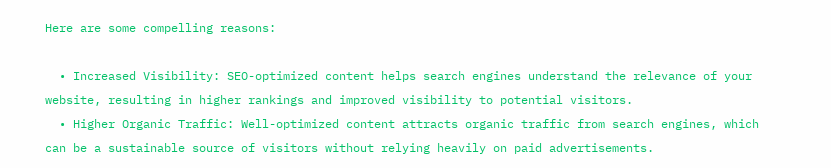Here are some compelling reasons:

  • Increased Visibility: SEO-optimized content helps search engines understand the relevance of your website, resulting in higher rankings and improved visibility to potential visitors.
  • Higher Organic Traffic: Well-optimized content attracts organic traffic from search engines, which can be a sustainable source of visitors without relying heavily on paid advertisements.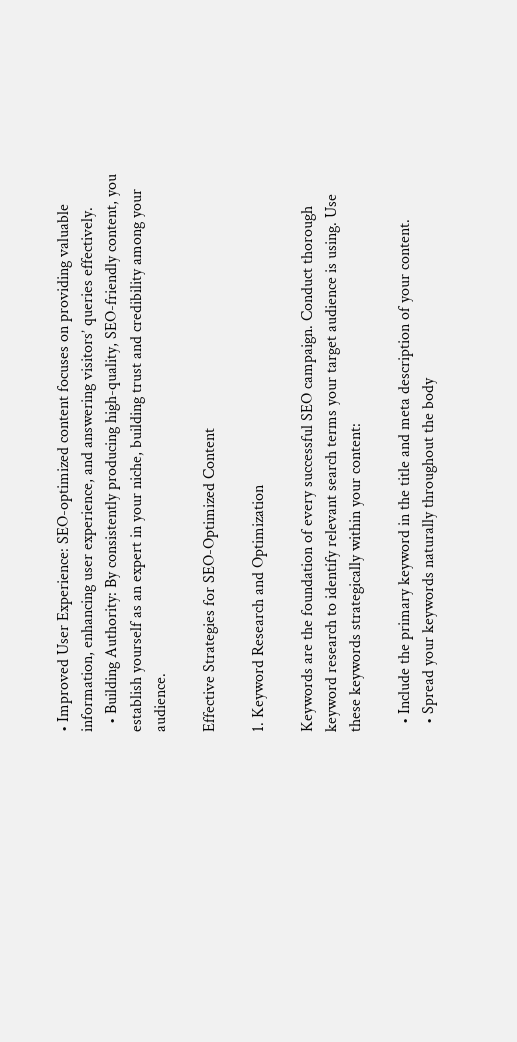• Improved User Experience: SEO-optimized content focuses on providing valuable information, enhancing user experience, and answering visitors’ queries effectively.
  • Building Authority: By consistently producing high-quality, SEO-friendly content, you establish yourself as an expert in your niche, building trust and credibility among your audience.

Effective Strategies for SEO-Optimized Content

1. Keyword Research and Optimization

Keywords are the foundation of every successful SEO campaign. Conduct thorough keyword research to identify relevant search terms your target audience is using. Use these keywords strategically within your content:

  • Include the primary keyword in the title and meta description of your content.
  • Spread your keywords naturally throughout the body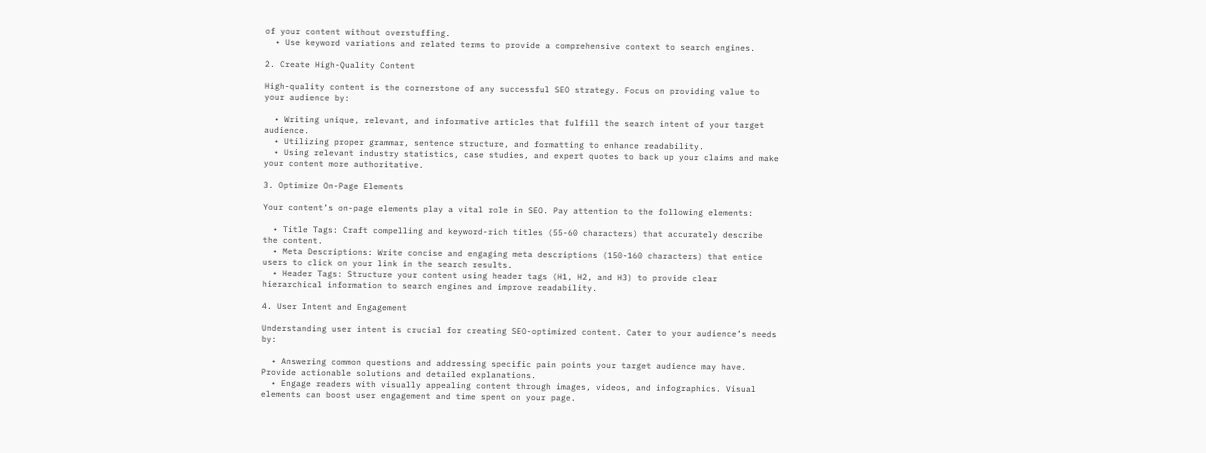of your content without overstuffing.
  • Use keyword variations and related terms to provide a comprehensive context to search engines.

2. Create High-Quality Content

High-quality content is the cornerstone of any successful SEO strategy. Focus on providing value to your audience by:

  • Writing unique, relevant, and informative articles that fulfill the search intent of your target audience.
  • Utilizing proper grammar, sentence structure, and formatting to enhance readability.
  • Using relevant industry statistics, case studies, and expert quotes to back up your claims and make your content more authoritative.

3. Optimize On-Page Elements

Your content’s on-page elements play a vital role in SEO. Pay attention to the following elements:

  • Title Tags: Craft compelling and keyword-rich titles (55-60 characters) that accurately describe the content.
  • Meta Descriptions: Write concise and engaging meta descriptions (150-160 characters) that entice users to click on your link in the search results.
  • Header Tags: Structure your content using header tags (H1, H2, and H3) to provide clear hierarchical information to search engines and improve readability.

4. User Intent and Engagement

Understanding user intent is crucial for creating SEO-optimized content. Cater to your audience’s needs by:

  • Answering common questions and addressing specific pain points your target audience may have. Provide actionable solutions and detailed explanations.
  • Engage readers with visually appealing content through images, videos, and infographics. Visual elements can boost user engagement and time spent on your page.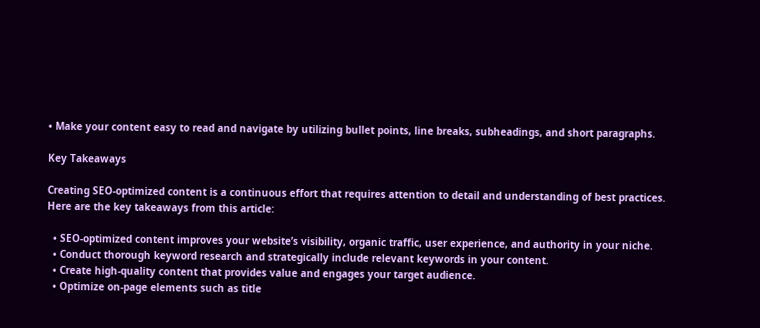• Make your content easy to read and navigate by utilizing bullet points, line breaks, subheadings, and short paragraphs.

Key Takeaways

Creating SEO-optimized content is a continuous effort that requires attention to detail and understanding of best practices. Here are the key takeaways from this article:

  • SEO-optimized content improves your website’s visibility, organic traffic, user experience, and authority in your niche.
  • Conduct thorough keyword research and strategically include relevant keywords in your content.
  • Create high-quality content that provides value and engages your target audience.
  • Optimize on-page elements such as title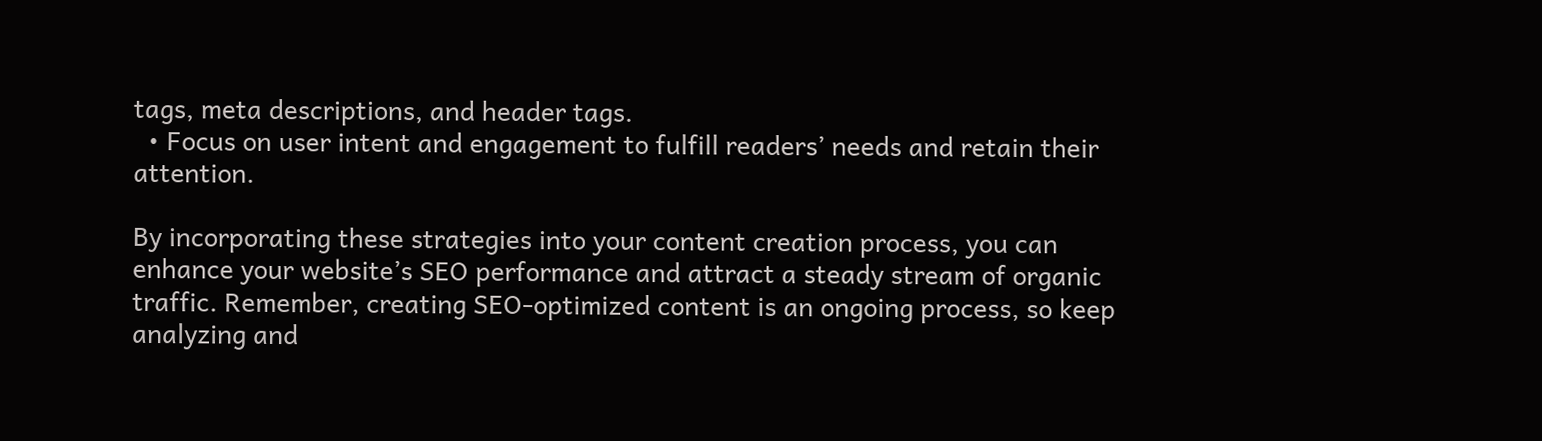tags, meta descriptions, and header tags.
  • Focus on user intent and engagement to fulfill readers’ needs and retain their attention.

By incorporating these strategies into your content creation process, you can enhance your website’s SEO performance and attract a steady stream of organic traffic. Remember, creating SEO-optimized content is an ongoing process, so keep analyzing and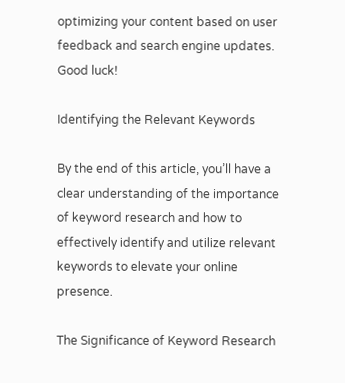optimizing your content based on user feedback and search engine updates. Good luck!

Identifying the Relevant Keywords

By the end of this article, you’ll have a clear understanding of the importance of keyword research and how to effectively identify and utilize relevant keywords to elevate your online presence.

The Significance of Keyword Research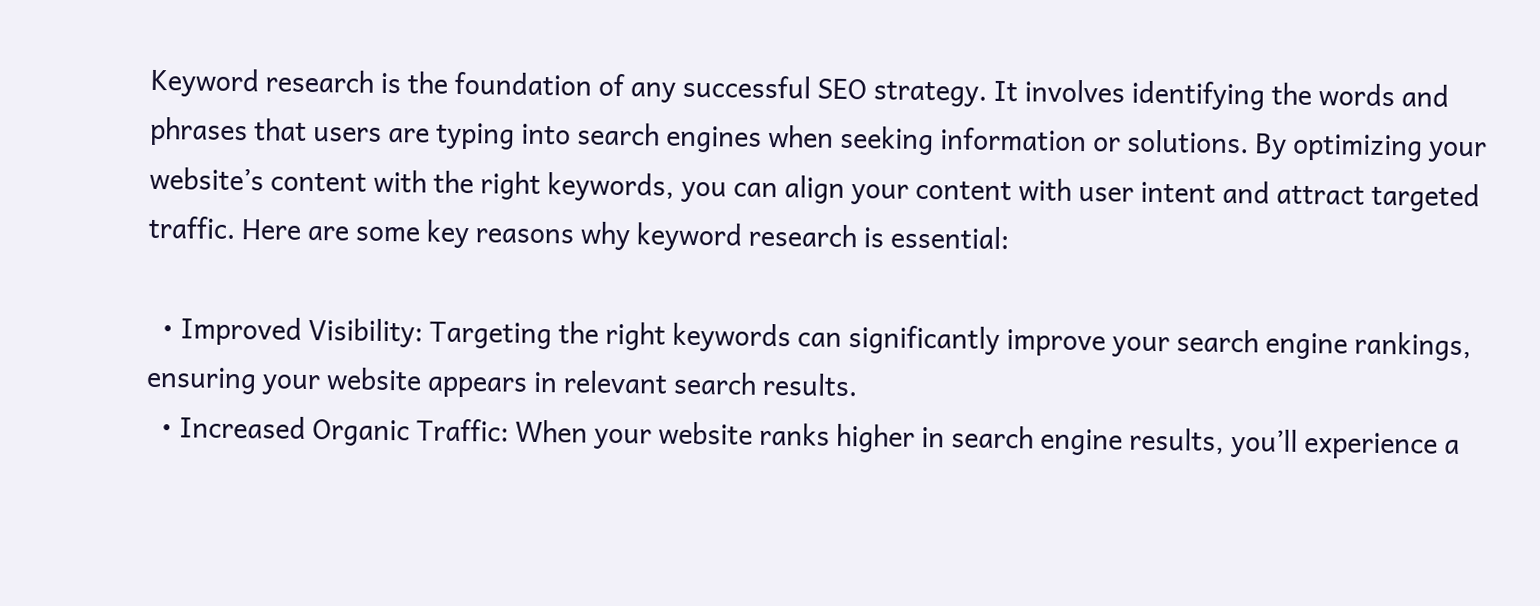Keyword research is the foundation of any successful SEO strategy. It involves identifying the words and phrases that users are typing into search engines when seeking information or solutions. By optimizing your website’s content with the right keywords, you can align your content with user intent and attract targeted traffic. Here are some key reasons why keyword research is essential:

  • Improved Visibility: Targeting the right keywords can significantly improve your search engine rankings, ensuring your website appears in relevant search results.
  • Increased Organic Traffic: When your website ranks higher in search engine results, you’ll experience a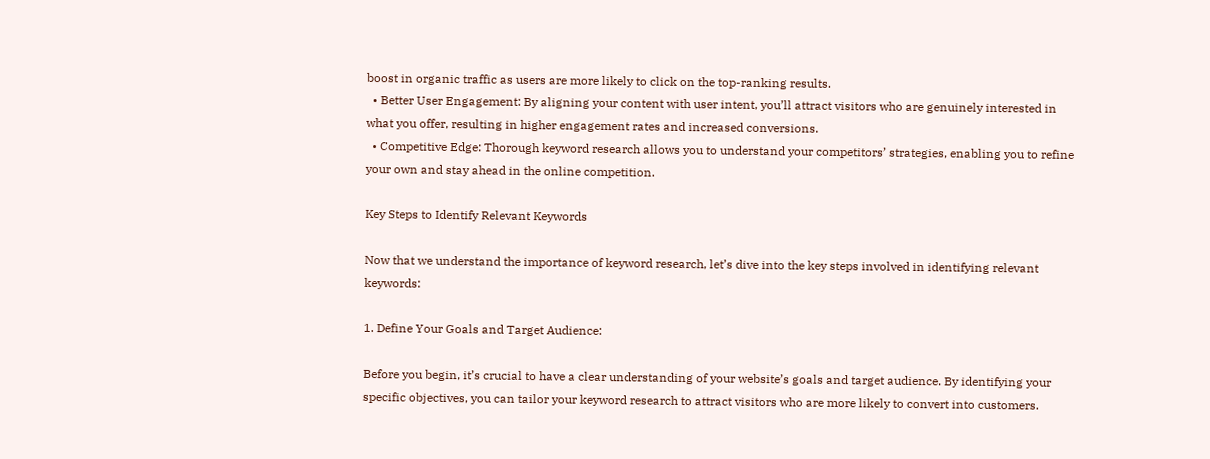boost in organic traffic as users are more likely to click on the top-ranking results.
  • Better User Engagement: By aligning your content with user intent, you’ll attract visitors who are genuinely interested in what you offer, resulting in higher engagement rates and increased conversions.
  • Competitive Edge: Thorough keyword research allows you to understand your competitors’ strategies, enabling you to refine your own and stay ahead in the online competition.

Key Steps to Identify Relevant Keywords

Now that we understand the importance of keyword research, let’s dive into the key steps involved in identifying relevant keywords:

1. Define Your Goals and Target Audience:

Before you begin, it’s crucial to have a clear understanding of your website’s goals and target audience. By identifying your specific objectives, you can tailor your keyword research to attract visitors who are more likely to convert into customers.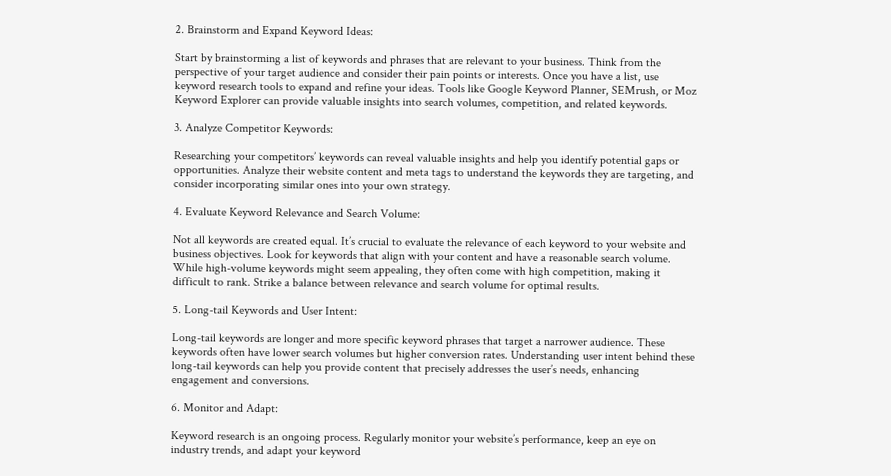2. Brainstorm and Expand Keyword Ideas:

Start by brainstorming a list of keywords and phrases that are relevant to your business. Think from the perspective of your target audience and consider their pain points or interests. Once you have a list, use keyword research tools to expand and refine your ideas. Tools like Google Keyword Planner, SEMrush, or Moz Keyword Explorer can provide valuable insights into search volumes, competition, and related keywords.

3. Analyze Competitor Keywords:

Researching your competitors’ keywords can reveal valuable insights and help you identify potential gaps or opportunities. Analyze their website content and meta tags to understand the keywords they are targeting, and consider incorporating similar ones into your own strategy.

4. Evaluate Keyword Relevance and Search Volume:

Not all keywords are created equal. It’s crucial to evaluate the relevance of each keyword to your website and business objectives. Look for keywords that align with your content and have a reasonable search volume. While high-volume keywords might seem appealing, they often come with high competition, making it difficult to rank. Strike a balance between relevance and search volume for optimal results.

5. Long-tail Keywords and User Intent:

Long-tail keywords are longer and more specific keyword phrases that target a narrower audience. These keywords often have lower search volumes but higher conversion rates. Understanding user intent behind these long-tail keywords can help you provide content that precisely addresses the user’s needs, enhancing engagement and conversions.

6. Monitor and Adapt:

Keyword research is an ongoing process. Regularly monitor your website’s performance, keep an eye on industry trends, and adapt your keyword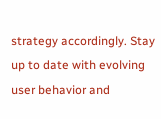strategy accordingly. Stay up to date with evolving user behavior and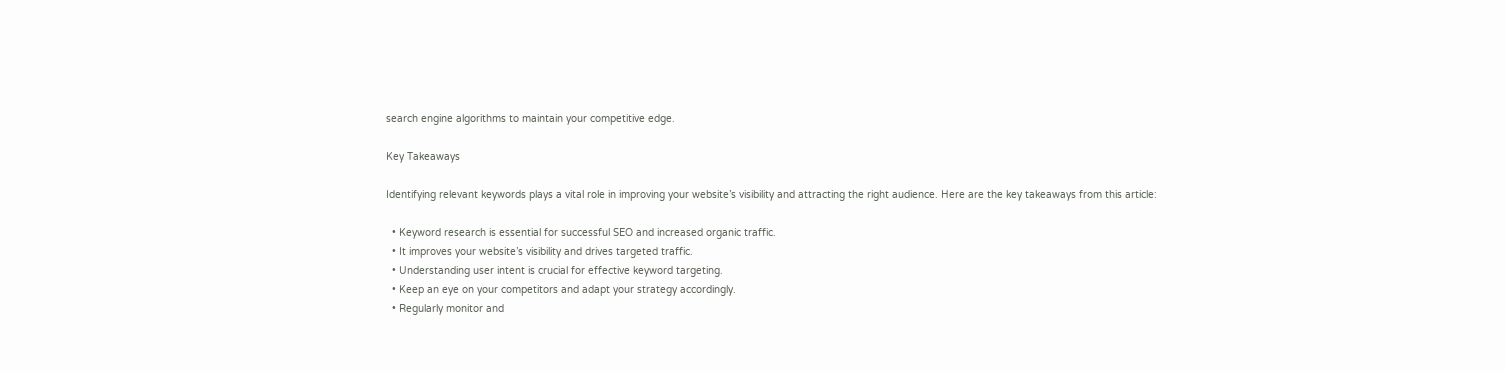search engine algorithms to maintain your competitive edge.

Key Takeaways

Identifying relevant keywords plays a vital role in improving your website’s visibility and attracting the right audience. Here are the key takeaways from this article:

  • Keyword research is essential for successful SEO and increased organic traffic.
  • It improves your website’s visibility and drives targeted traffic.
  • Understanding user intent is crucial for effective keyword targeting.
  • Keep an eye on your competitors and adapt your strategy accordingly.
  • Regularly monitor and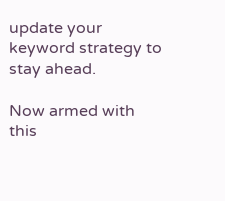update your keyword strategy to stay ahead.

Now armed with this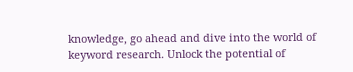knowledge, go ahead and dive into the world of keyword research. Unlock the potential of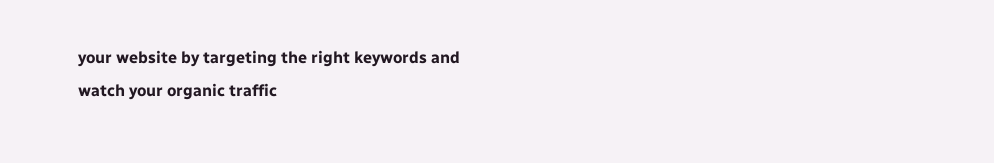your website by targeting the right keywords and watch your organic traffic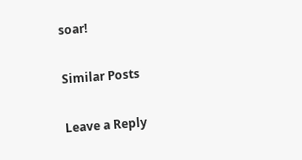soar!

Similar Posts

Leave a Reply